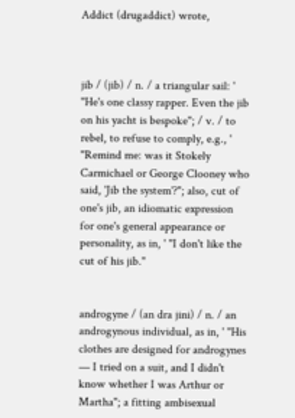Addict (drugaddict) wrote,



jib / (jib) / n. / a triangular sail: ' "He's one classy rapper. Even the jib on his yacht is bespoke"; / v. / to rebel, to refuse to comply, e.g., ' "Remind me: was it Stokely Carmichael or George Clooney who said, 'Jib the system'?"; also, cut of one's jib, an idiomatic expression for one's general appearance or personality, as in, ' "I don't like the cut of his jib."


androgyne / (an dra jini) / n. / an androgynous individual, as in, ' "His clothes are designed for androgynes — I tried on a suit, and I didn't know whether I was Arthur or Martha"; a fitting ambisexual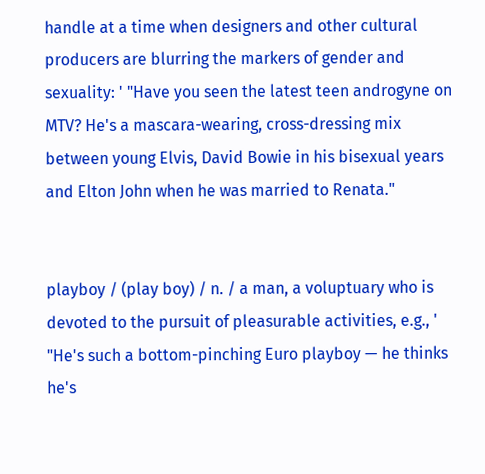handle at a time when designers and other cultural producers are blurring the markers of gender and sexuality: ' "Have you seen the latest teen androgyne on MTV? He's a mascara-wearing, cross-dressing mix between young Elvis, David Bowie in his bisexual years and Elton John when he was married to Renata."


playboy / (play boy) / n. / a man, a voluptuary who is devoted to the pursuit of pleasurable activities, e.g., ' "He's such a bottom-pinching Euro playboy — he thinks he's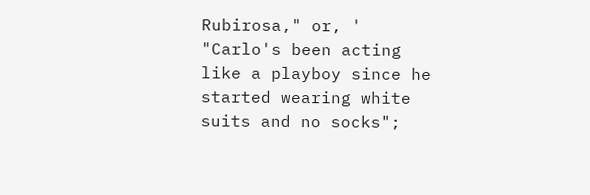Rubirosa," or, ' "Carlo's been acting like a playboy since he started wearing white suits and no socks";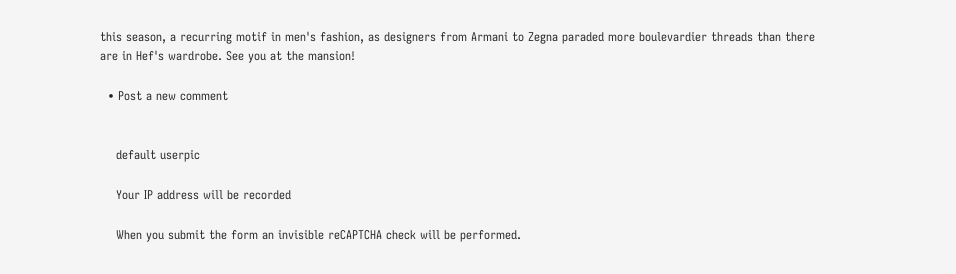this season, a recurring motif in men's fashion, as designers from Armani to Zegna paraded more boulevardier threads than there are in Hef's wardrobe. See you at the mansion!

  • Post a new comment


    default userpic

    Your IP address will be recorded

    When you submit the form an invisible reCAPTCHA check will be performed.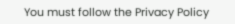You must follow the Privacy Policy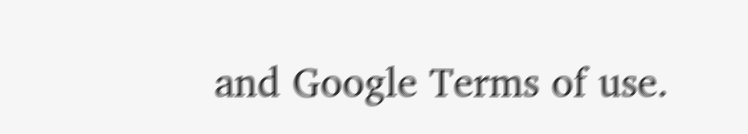and Google Terms of use.